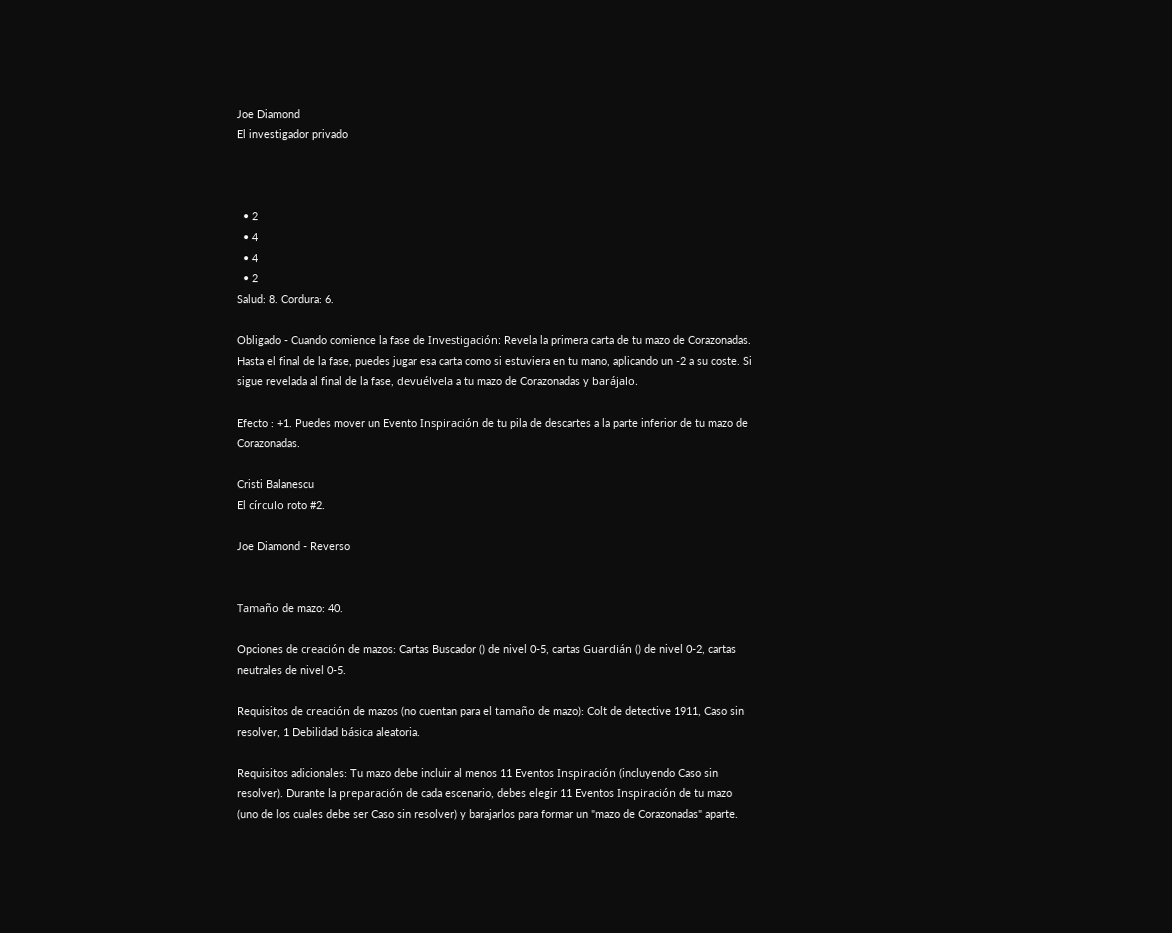Joe Diamond
El investigador privado



  • 2
  • 4
  • 4
  • 2
Salud: 8. Cordura: 6.

Obligado - Cuando comience la fase de Investigación: Revela la primera carta de tu mazo de Corazonadas. Hasta el final de la fase, puedes jugar esa carta como si estuviera en tu mano, aplicando un -2 a su coste. Si sigue revelada al final de la fase, devuélvela a tu mazo de Corazonadas y barájalo.

Efecto : +1. Puedes mover un Evento Inspiración de tu pila de descartes a la parte inferior de tu mazo de Corazonadas.

Cristi Balanescu
El círculo roto #2.

Joe Diamond - Reverso


Tamaño de mazo: 40.

Opciones de creación de mazos: Cartas Buscador () de nivel 0-5, cartas Guardián () de nivel 0-2, cartas neutrales de nivel 0-5.

Requisitos de creación de mazos (no cuentan para el tamaño de mazo): Colt de detective 1911, Caso sin resolver, 1 Debilidad básica aleatoria.

Requisitos adicionales: Tu mazo debe incluir al menos 11 Eventos Inspiración (incluyendo Caso sin resolver). Durante la preparación de cada escenario, debes elegir 11 Eventos Inspiración de tu mazo (uno de los cuales debe ser Caso sin resolver) y barajarlos para formar un "mazo de Corazonadas" aparte.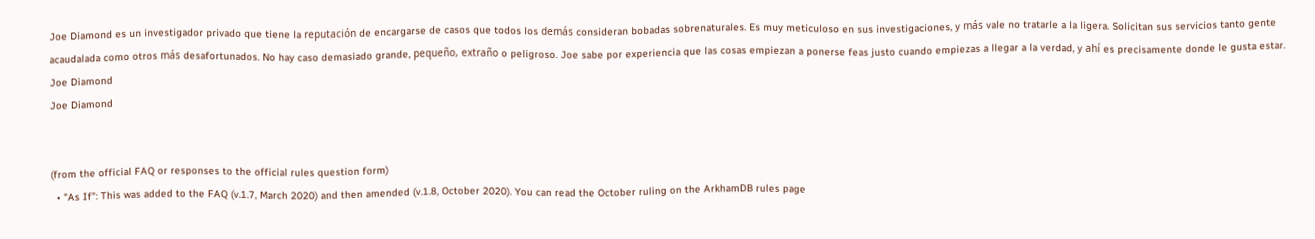Joe Diamond es un investigador privado que tiene la reputación de encargarse de casos que todos los demás consideran bobadas sobrenaturales. Es muy meticuloso en sus investigaciones, y más vale no tratarle a la ligera. Solicitan sus servicios tanto gente acaudalada como otros más desafortunados. No hay caso demasiado grande, pequeño, extraño o peligroso. Joe sabe por experiencia que las cosas empiezan a ponerse feas justo cuando empiezas a llegar a la verdad, y ahí es precisamente donde le gusta estar.
Joe Diamond
Joe Diamond


(from the official FAQ or responses to the official rules question form)
  • "As If": This was added to the FAQ (v.1.7, March 2020) and then amended (v.1.8, October 2020). You can read the October ruling on the ArkhamDB rules page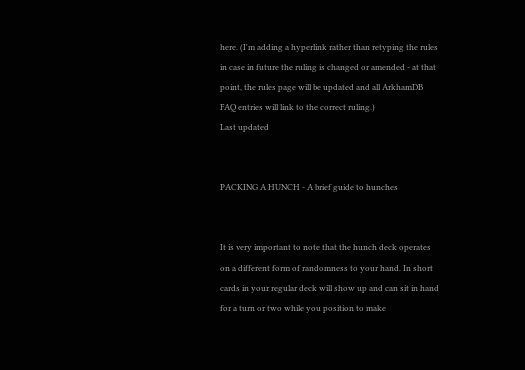here. (I'm adding a hyperlink rather than retyping the rules in case in future the ruling is changed or amended - at that point, the rules page will be updated and all ArkhamDB FAQ entries will link to the correct ruling.)
Last updated


PACKING A HUNCH - A brief guide to hunches


It is very important to note that the hunch deck operates on a different form of randomness to your hand. In short cards in your regular deck will show up and can sit in hand for a turn or two while you position to make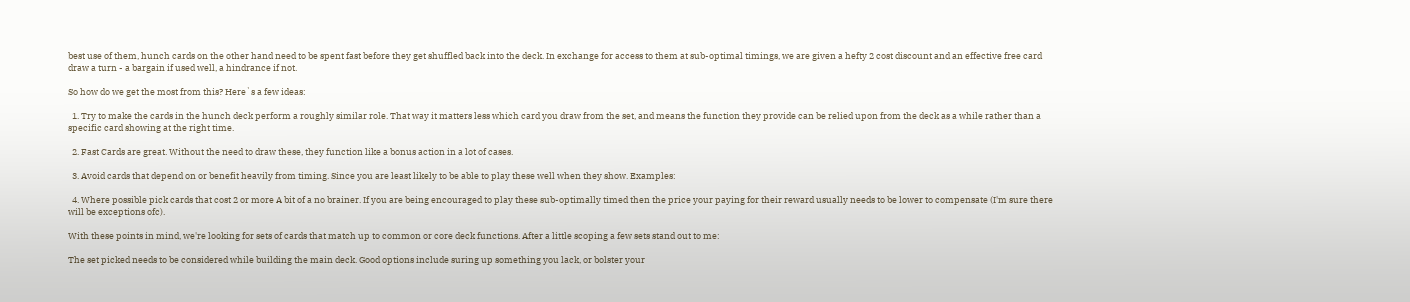best use of them, hunch cards on the other hand need to be spent fast before they get shuffled back into the deck. In exchange for access to them at sub-optimal timings, we are given a hefty 2 cost discount and an effective free card draw a turn - a bargain if used well, a hindrance if not.

So how do we get the most from this? Here`s a few ideas:

  1. Try to make the cards in the hunch deck perform a roughly similar role. That way it matters less which card you draw from the set, and means the function they provide can be relied upon from the deck as a while rather than a specific card showing at the right time.

  2. Fast Cards are great. Without the need to draw these, they function like a bonus action in a lot of cases.

  3. Avoid cards that depend on or benefit heavily from timing. Since you are least likely to be able to play these well when they show. Examples:

  4. Where possible pick cards that cost 2 or more A bit of a no brainer. If you are being encouraged to play these sub-optimally timed then the price your paying for their reward usually needs to be lower to compensate (I'm sure there will be exceptions ofc).

With these points in mind, we're looking for sets of cards that match up to common or core deck functions. After a little scoping a few sets stand out to me:

The set picked needs to be considered while building the main deck. Good options include suring up something you lack, or bolster your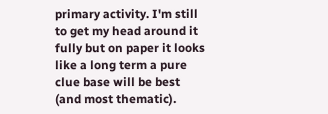primary activity. I'm still to get my head around it fully but on paper it looks like a long term a pure clue base will be best (and most thematic).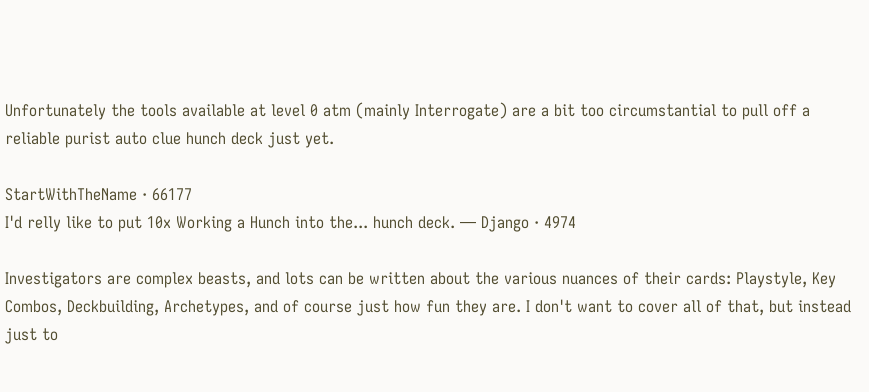Unfortunately the tools available at level 0 atm (mainly Interrogate) are a bit too circumstantial to pull off a reliable purist auto clue hunch deck just yet.

StartWithTheName · 66177
I'd relly like to put 10x Working a Hunch into the... hunch deck. — Django · 4974

Investigators are complex beasts, and lots can be written about the various nuances of their cards: Playstyle, Key Combos, Deckbuilding, Archetypes, and of course just how fun they are. I don't want to cover all of that, but instead just to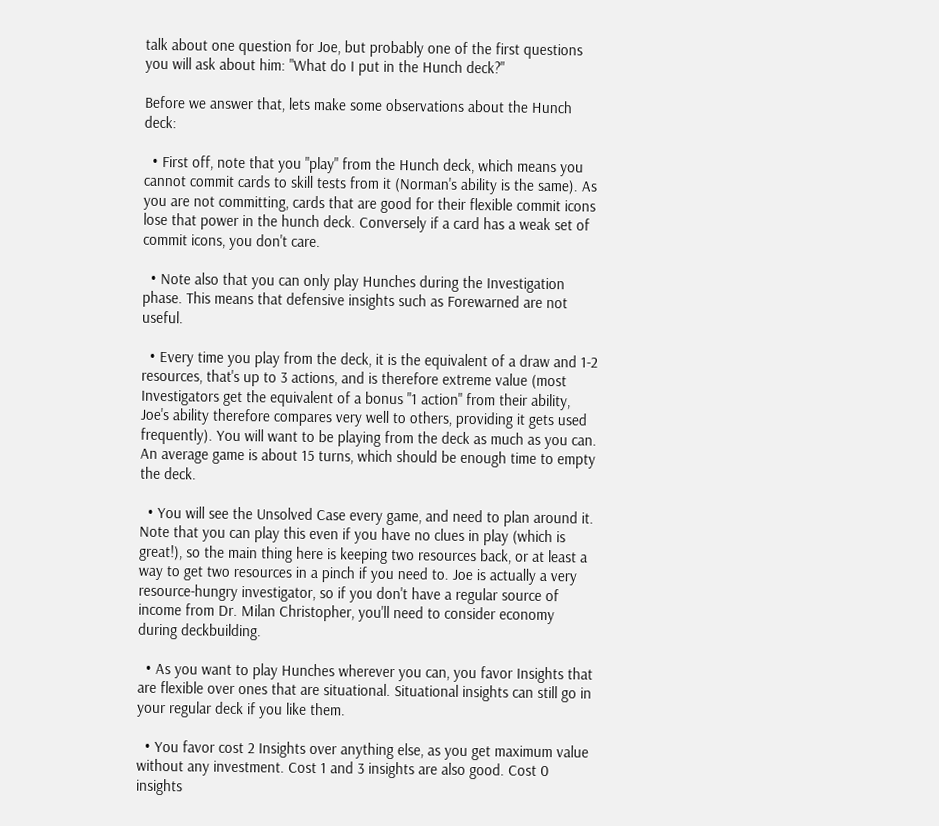talk about one question for Joe, but probably one of the first questions you will ask about him: "What do I put in the Hunch deck?"

Before we answer that, lets make some observations about the Hunch deck:

  • First off, note that you "play" from the Hunch deck, which means you cannot commit cards to skill tests from it (Norman's ability is the same). As you are not committing, cards that are good for their flexible commit icons lose that power in the hunch deck. Conversely if a card has a weak set of commit icons, you don't care.

  • Note also that you can only play Hunches during the Investigation phase. This means that defensive insights such as Forewarned are not useful.

  • Every time you play from the deck, it is the equivalent of a draw and 1-2 resources, that's up to 3 actions, and is therefore extreme value (most Investigators get the equivalent of a bonus "1 action" from their ability, Joe's ability therefore compares very well to others, providing it gets used frequently). You will want to be playing from the deck as much as you can. An average game is about 15 turns, which should be enough time to empty the deck.

  • You will see the Unsolved Case every game, and need to plan around it. Note that you can play this even if you have no clues in play (which is great!), so the main thing here is keeping two resources back, or at least a way to get two resources in a pinch if you need to. Joe is actually a very resource-hungry investigator, so if you don't have a regular source of income from Dr. Milan Christopher, you'll need to consider economy during deckbuilding.

  • As you want to play Hunches wherever you can, you favor Insights that are flexible over ones that are situational. Situational insights can still go in your regular deck if you like them.

  • You favor cost 2 Insights over anything else, as you get maximum value without any investment. Cost 1 and 3 insights are also good. Cost 0 insights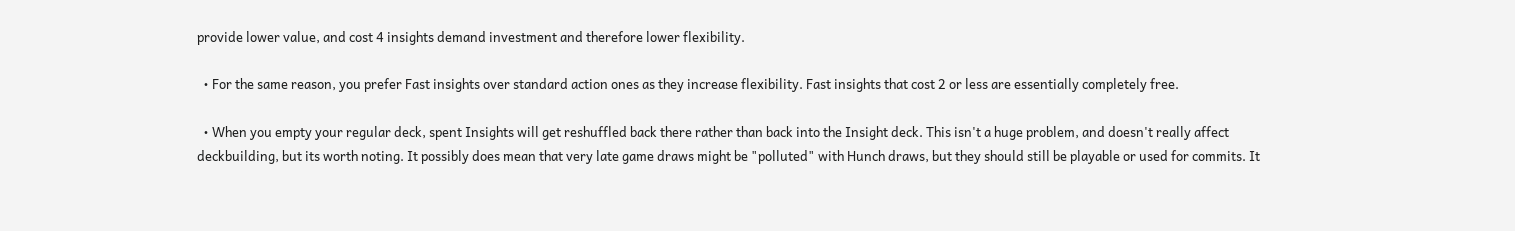provide lower value, and cost 4 insights demand investment and therefore lower flexibility.

  • For the same reason, you prefer Fast insights over standard action ones as they increase flexibility. Fast insights that cost 2 or less are essentially completely free.

  • When you empty your regular deck, spent Insights will get reshuffled back there rather than back into the Insight deck. This isn't a huge problem, and doesn't really affect deckbuilding, but its worth noting. It possibly does mean that very late game draws might be "polluted" with Hunch draws, but they should still be playable or used for commits. It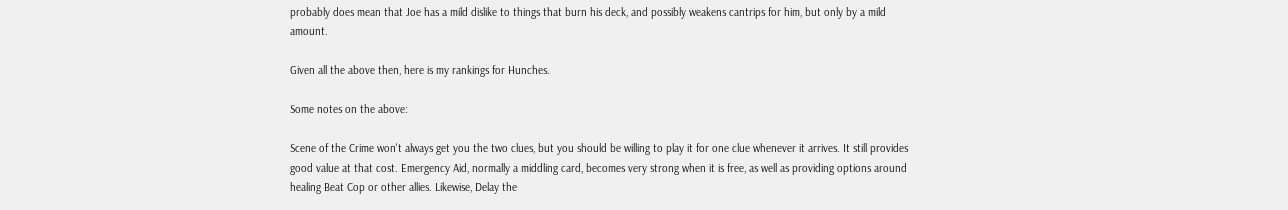probably does mean that Joe has a mild dislike to things that burn his deck, and possibly weakens cantrips for him, but only by a mild amount.

Given all the above then, here is my rankings for Hunches.

Some notes on the above:

Scene of the Crime won't always get you the two clues, but you should be willing to play it for one clue whenever it arrives. It still provides good value at that cost. Emergency Aid, normally a middling card, becomes very strong when it is free, as well as providing options around healing Beat Cop or other allies. Likewise, Delay the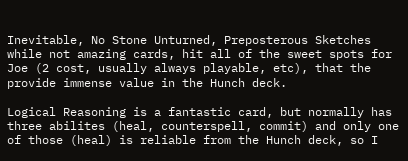Inevitable, No Stone Unturned, Preposterous Sketches while not amazing cards, hit all of the sweet spots for Joe (2 cost, usually always playable, etc), that the provide immense value in the Hunch deck.

Logical Reasoning is a fantastic card, but normally has three abilites (heal, counterspell, commit) and only one of those (heal) is reliable from the Hunch deck, so I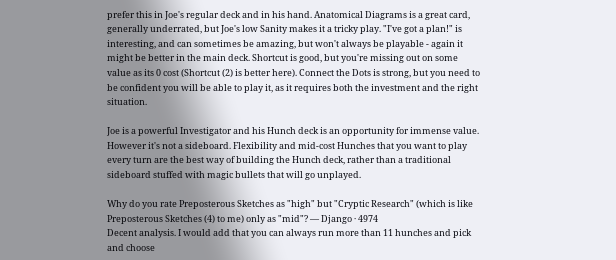prefer this in Joe's regular deck and in his hand. Anatomical Diagrams is a great card, generally underrated, but Joe's low Sanity makes it a tricky play. "I've got a plan!" is interesting, and can sometimes be amazing, but won't always be playable - again it might be better in the main deck. Shortcut is good, but you're missing out on some value as its 0 cost (Shortcut (2) is better here). Connect the Dots is strong, but you need to be confident you will be able to play it, as it requires both the investment and the right situation.

Joe is a powerful Investigator and his Hunch deck is an opportunity for immense value. However it's not a sideboard. Flexibility and mid-cost Hunches that you want to play every turn are the best way of building the Hunch deck, rather than a traditional sideboard stuffed with magic bullets that will go unplayed.

Why do you rate Preposterous Sketches as "high" but "Cryptic Research" (which is like Preposterous Sketches (4) to me) only as "mid"? — Django · 4974
Decent analysis. I would add that you can always run more than 11 hunches and pick and choose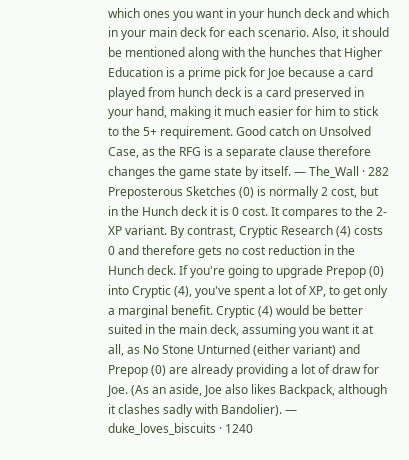which ones you want in your hunch deck and which in your main deck for each scenario. Also, it should be mentioned along with the hunches that Higher Education is a prime pick for Joe because a card played from hunch deck is a card preserved in your hand, making it much easier for him to stick to the 5+ requirement. Good catch on Unsolved Case, as the RFG is a separate clause therefore changes the game state by itself. — The_Wall · 282
Preposterous Sketches (0) is normally 2 cost, but in the Hunch deck it is 0 cost. It compares to the 2-XP variant. By contrast, Cryptic Research (4) costs 0 and therefore gets no cost reduction in the Hunch deck. If you're going to upgrade Prepop (0) into Cryptic (4), you've spent a lot of XP, to get only a marginal benefit. Cryptic (4) would be better suited in the main deck, assuming you want it at all, as No Stone Unturned (either variant) and Prepop (0) are already providing a lot of draw for Joe. (As an aside, Joe also likes Backpack, although it clashes sadly with Bandolier). — duke_loves_biscuits · 1240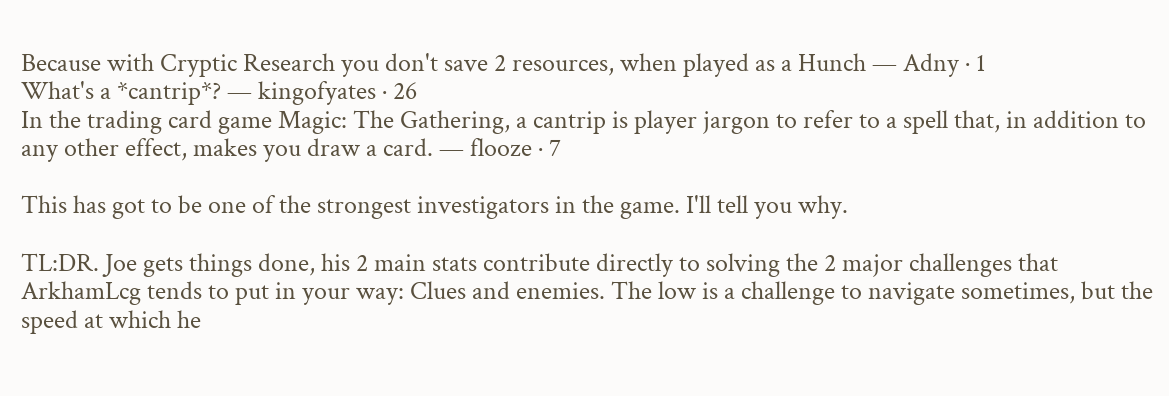Because with Cryptic Research you don't save 2 resources, when played as a Hunch — Adny · 1
What's a *cantrip*? — kingofyates · 26
In the trading card game Magic: The Gathering, a cantrip is player jargon to refer to a spell that, in addition to any other effect, makes you draw a card. — flooze · 7

This has got to be one of the strongest investigators in the game. I'll tell you why.

TL:DR. Joe gets things done, his 2 main stats contribute directly to solving the 2 major challenges that ArkhamLcg tends to put in your way: Clues and enemies. The low is a challenge to navigate sometimes, but the speed at which he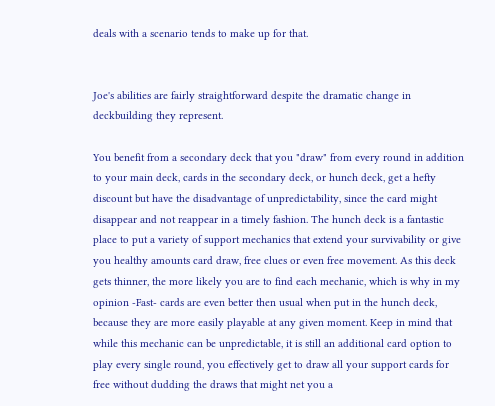deals with a scenario tends to make up for that.


Joe's abilities are fairly straightforward despite the dramatic change in deckbuilding they represent.

You benefit from a secondary deck that you "draw" from every round in addition to your main deck, cards in the secondary deck, or hunch deck, get a hefty discount but have the disadvantage of unpredictability, since the card might disappear and not reappear in a timely fashion. The hunch deck is a fantastic place to put a variety of support mechanics that extend your survivability or give you healthy amounts card draw, free clues or even free movement. As this deck gets thinner, the more likely you are to find each mechanic, which is why in my opinion -Fast- cards are even better then usual when put in the hunch deck, because they are more easily playable at any given moment. Keep in mind that while this mechanic can be unpredictable, it is still an additional card option to play every single round, you effectively get to draw all your support cards for free without dudding the draws that might net you a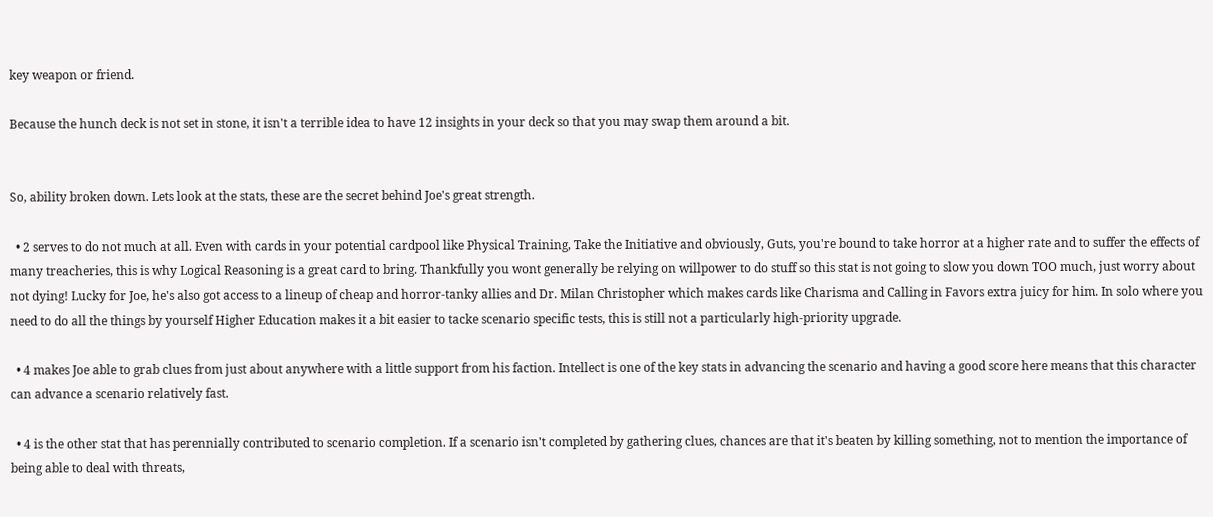key weapon or friend.

Because the hunch deck is not set in stone, it isn't a terrible idea to have 12 insights in your deck so that you may swap them around a bit.


So, ability broken down. Lets look at the stats, these are the secret behind Joe's great strength.

  • 2 serves to do not much at all. Even with cards in your potential cardpool like Physical Training, Take the Initiative and obviously, Guts, you're bound to take horror at a higher rate and to suffer the effects of many treacheries, this is why Logical Reasoning is a great card to bring. Thankfully you wont generally be relying on willpower to do stuff so this stat is not going to slow you down TOO much, just worry about not dying! Lucky for Joe, he's also got access to a lineup of cheap and horror-tanky allies and Dr. Milan Christopher which makes cards like Charisma and Calling in Favors extra juicy for him. In solo where you need to do all the things by yourself Higher Education makes it a bit easier to tacke scenario specific tests, this is still not a particularly high-priority upgrade.

  • 4 makes Joe able to grab clues from just about anywhere with a little support from his faction. Intellect is one of the key stats in advancing the scenario and having a good score here means that this character can advance a scenario relatively fast.

  • 4 is the other stat that has perennially contributed to scenario completion. If a scenario isn't completed by gathering clues, chances are that it's beaten by killing something, not to mention the importance of being able to deal with threats,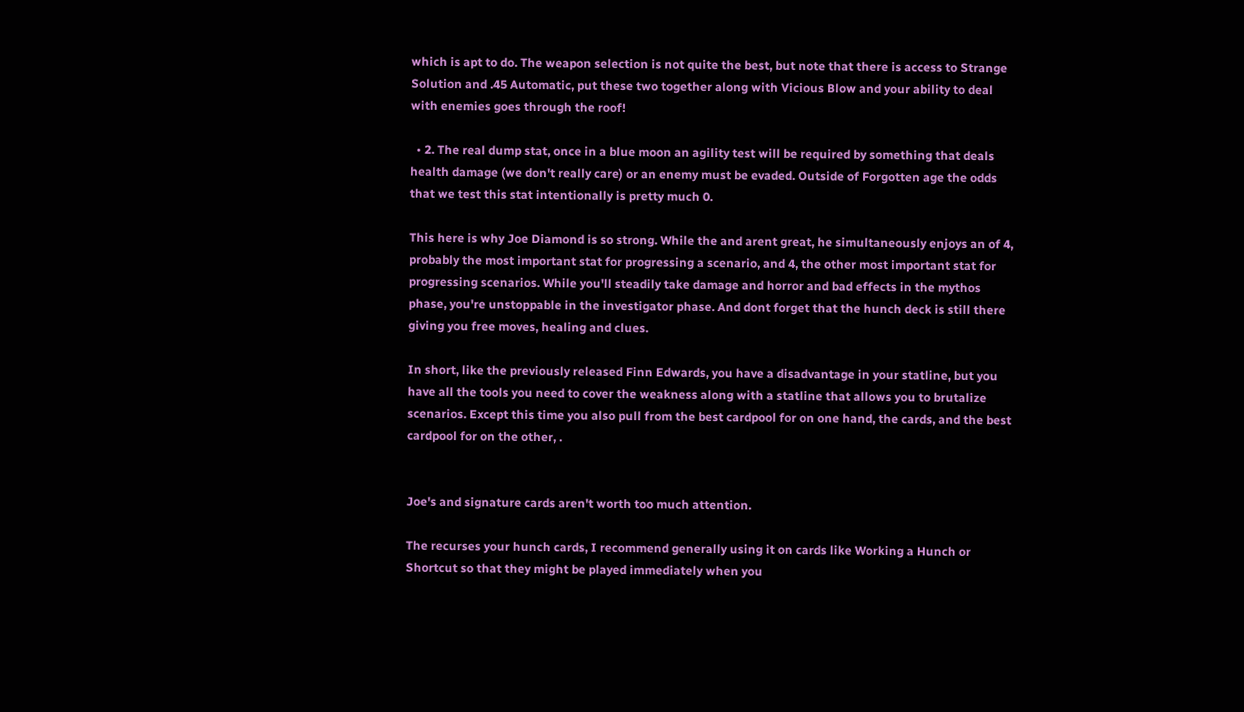which is apt to do. The weapon selection is not quite the best, but note that there is access to Strange Solution and .45 Automatic, put these two together along with Vicious Blow and your ability to deal with enemies goes through the roof!

  • 2. The real dump stat, once in a blue moon an agility test will be required by something that deals health damage (we don't really care) or an enemy must be evaded. Outside of Forgotten age the odds that we test this stat intentionally is pretty much 0.

This here is why Joe Diamond is so strong. While the and arent great, he simultaneously enjoys an of 4, probably the most important stat for progressing a scenario, and 4, the other most important stat for progressing scenarios. While you'll steadily take damage and horror and bad effects in the mythos phase, you're unstoppable in the investigator phase. And dont forget that the hunch deck is still there giving you free moves, healing and clues.

In short, like the previously released Finn Edwards, you have a disadvantage in your statline, but you have all the tools you need to cover the weakness along with a statline that allows you to brutalize scenarios. Except this time you also pull from the best cardpool for on one hand, the cards, and the best cardpool for on the other, .


Joe's and signature cards aren't worth too much attention.

The recurses your hunch cards, I recommend generally using it on cards like Working a Hunch or Shortcut so that they might be played immediately when you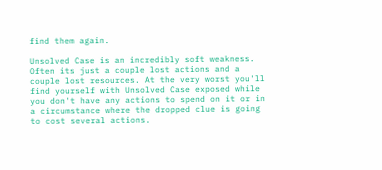find them again.

Unsolved Case is an incredibly soft weakness. Often its just a couple lost actions and a couple lost resources. At the very worst you'll find yourself with Unsolved Case exposed while you don't have any actions to spend on it or in a circumstance where the dropped clue is going to cost several actions.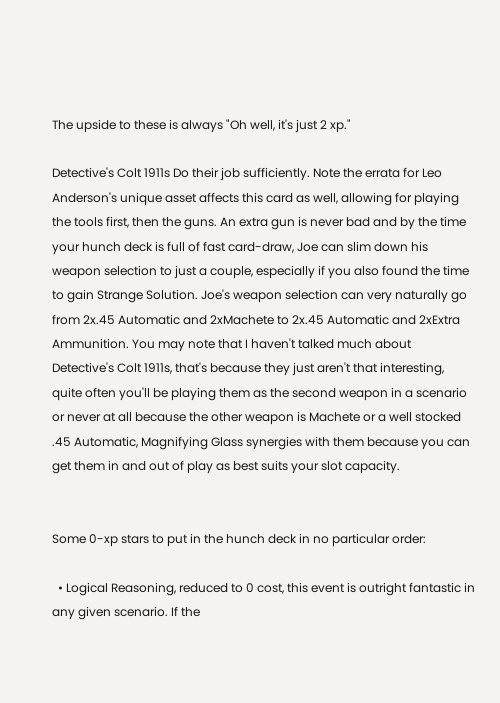The upside to these is always "Oh well, it's just 2 xp."

Detective's Colt 1911s Do their job sufficiently. Note the errata for Leo Anderson's unique asset affects this card as well, allowing for playing the tools first, then the guns. An extra gun is never bad and by the time your hunch deck is full of fast card-draw, Joe can slim down his weapon selection to just a couple, especially if you also found the time to gain Strange Solution. Joe's weapon selection can very naturally go from 2x.45 Automatic and 2xMachete to 2x.45 Automatic and 2xExtra Ammunition. You may note that I haven't talked much about Detective's Colt 1911s, that's because they just aren't that interesting, quite often you'll be playing them as the second weapon in a scenario or never at all because the other weapon is Machete or a well stocked .45 Automatic, Magnifying Glass synergies with them because you can get them in and out of play as best suits your slot capacity.


Some 0-xp stars to put in the hunch deck in no particular order:

  • Logical Reasoning, reduced to 0 cost, this event is outright fantastic in any given scenario. If the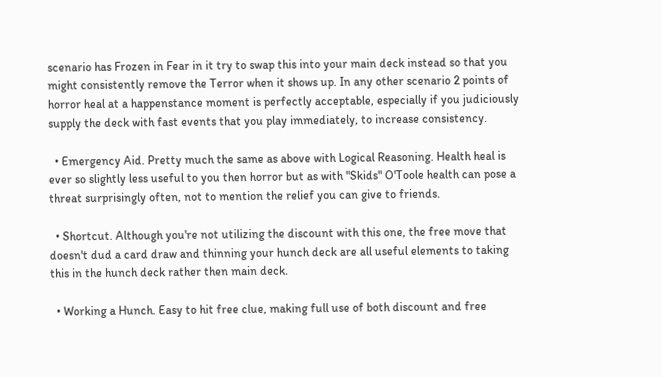scenario has Frozen in Fear in it try to swap this into your main deck instead so that you might consistently remove the Terror when it shows up. In any other scenario 2 points of horror heal at a happenstance moment is perfectly acceptable, especially if you judiciously supply the deck with fast events that you play immediately, to increase consistency.

  • Emergency Aid. Pretty much the same as above with Logical Reasoning. Health heal is ever so slightly less useful to you then horror but as with "Skids" O'Toole health can pose a threat surprisingly often, not to mention the relief you can give to friends.

  • Shortcut. Although you're not utilizing the discount with this one, the free move that doesn't dud a card draw and thinning your hunch deck are all useful elements to taking this in the hunch deck rather then main deck.

  • Working a Hunch. Easy to hit free clue, making full use of both discount and free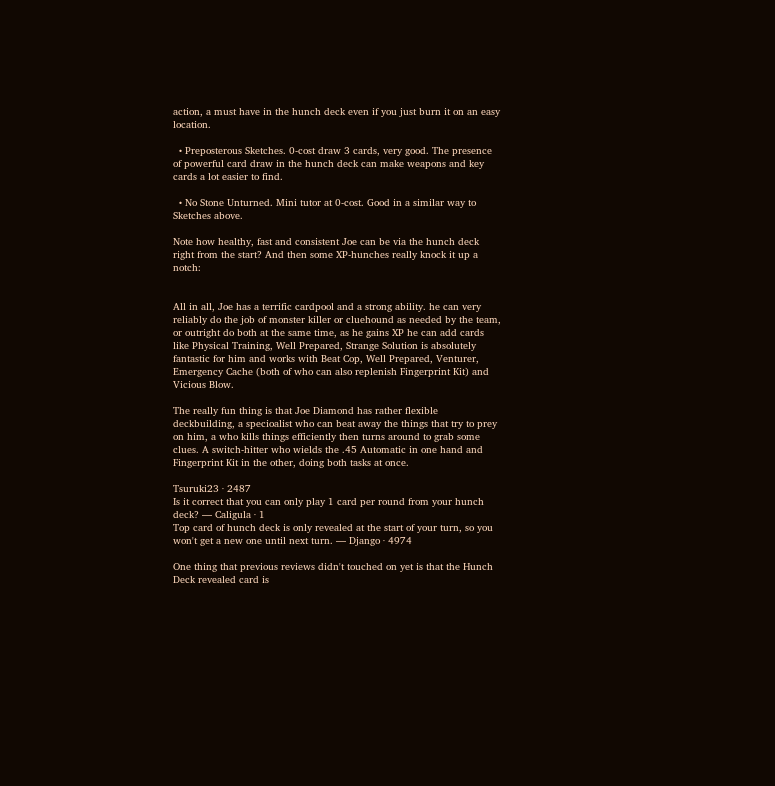action, a must have in the hunch deck even if you just burn it on an easy location.

  • Preposterous Sketches. 0-cost draw 3 cards, very good. The presence of powerful card draw in the hunch deck can make weapons and key cards a lot easier to find.

  • No Stone Unturned. Mini tutor at 0-cost. Good in a similar way to Sketches above.

Note how healthy, fast and consistent Joe can be via the hunch deck right from the start? And then some XP-hunches really knock it up a notch:


All in all, Joe has a terrific cardpool and a strong ability. he can very reliably do the job of monster killer or cluehound as needed by the team, or outright do both at the same time, as he gains XP he can add cards like Physical Training, Well Prepared, Strange Solution is absolutely fantastic for him and works with Beat Cop, Well Prepared, Venturer, Emergency Cache (both of who can also replenish Fingerprint Kit) and Vicious Blow.

The really fun thing is that Joe Diamond has rather flexible deckbuilding, a specioalist who can beat away the things that try to prey on him, a who kills things efficiently then turns around to grab some clues. A switch-hitter who wields the .45 Automatic in one hand and Fingerprint Kit in the other, doing both tasks at once.

Tsuruki23 · 2487
Is it correct that you can only play 1 card per round from your hunch deck? — Caligula · 1
Top card of hunch deck is only revealed at the start of your turn, so you won't get a new one until next turn. — Django · 4974

One thing that previous reviews didn't touched on yet is that the Hunch Deck revealed card is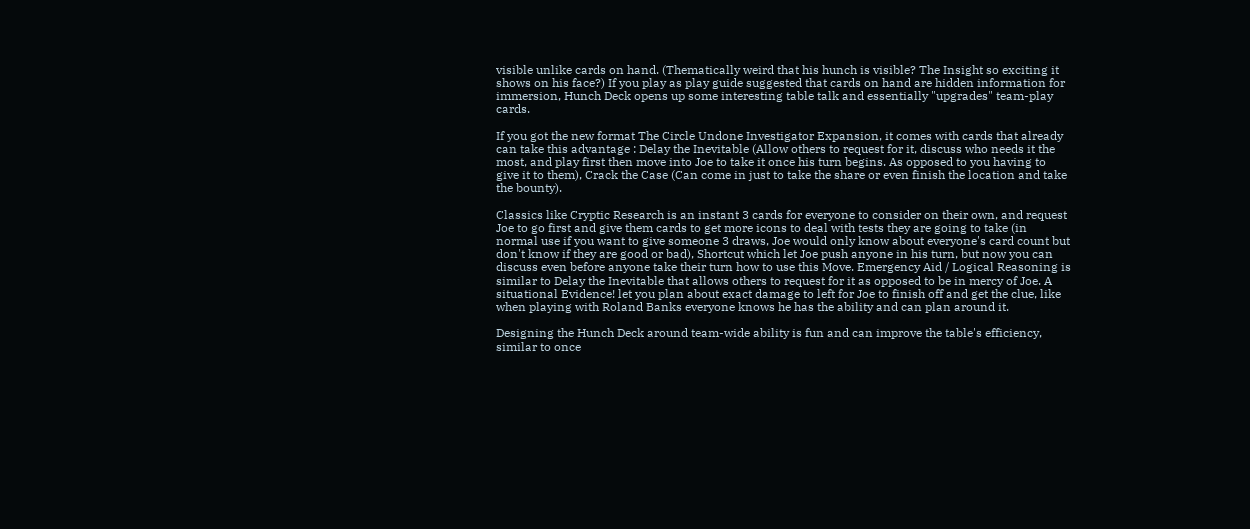visible unlike cards on hand. (Thematically weird that his hunch is visible? The Insight so exciting it shows on his face?) If you play as play guide suggested that cards on hand are hidden information for immersion, Hunch Deck opens up some interesting table talk and essentially "upgrades" team-play cards.

If you got the new format The Circle Undone Investigator Expansion, it comes with cards that already can take this advantage : Delay the Inevitable (Allow others to request for it, discuss who needs it the most, and play first then move into Joe to take it once his turn begins. As opposed to you having to give it to them), Crack the Case (Can come in just to take the share or even finish the location and take the bounty).

Classics like Cryptic Research is an instant 3 cards for everyone to consider on their own, and request Joe to go first and give them cards to get more icons to deal with tests they are going to take (in normal use if you want to give someone 3 draws, Joe would only know about everyone's card count but don't know if they are good or bad), Shortcut which let Joe push anyone in his turn, but now you can discuss even before anyone take their turn how to use this Move. Emergency Aid / Logical Reasoning is similar to Delay the Inevitable that allows others to request for it as opposed to be in mercy of Joe. A situational Evidence! let you plan about exact damage to left for Joe to finish off and get the clue, like when playing with Roland Banks everyone knows he has the ability and can plan around it.

Designing the Hunch Deck around team-wide ability is fun and can improve the table's efficiency, similar to once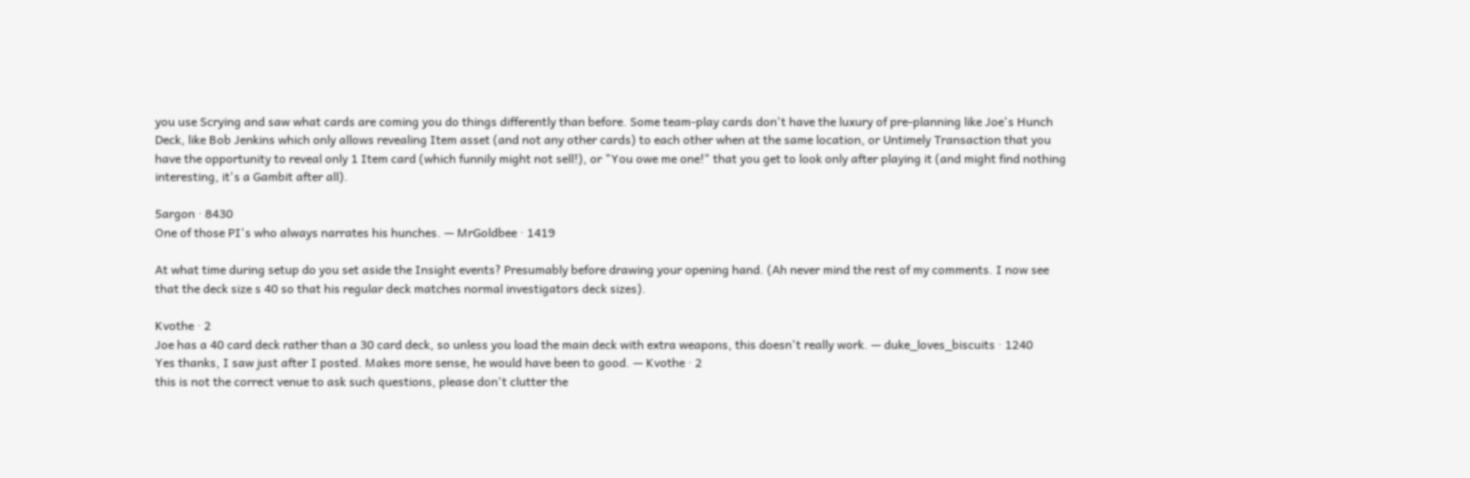you use Scrying and saw what cards are coming you do things differently than before. Some team-play cards don't have the luxury of pre-planning like Joe's Hunch Deck, like Bob Jenkins which only allows revealing Item asset (and not any other cards) to each other when at the same location, or Untimely Transaction that you have the opportunity to reveal only 1 Item card (which funnily might not sell!), or "You owe me one!" that you get to look only after playing it (and might find nothing interesting, it's a Gambit after all).

5argon · 8430
One of those PI's who always narrates his hunches. — MrGoldbee · 1419

At what time during setup do you set aside the Insight events? Presumably before drawing your opening hand. (Ah never mind the rest of my comments. I now see that the deck size s 40 so that his regular deck matches normal investigators deck sizes).

Kvothe · 2
Joe has a 40 card deck rather than a 30 card deck, so unless you load the main deck with extra weapons, this doesn't really work. — duke_loves_biscuits · 1240
Yes thanks, I saw just after I posted. Makes more sense, he would have been to good. — Kvothe · 2
this is not the correct venue to ask such questions, please don't clutter the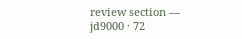review section — jd9000 · 72